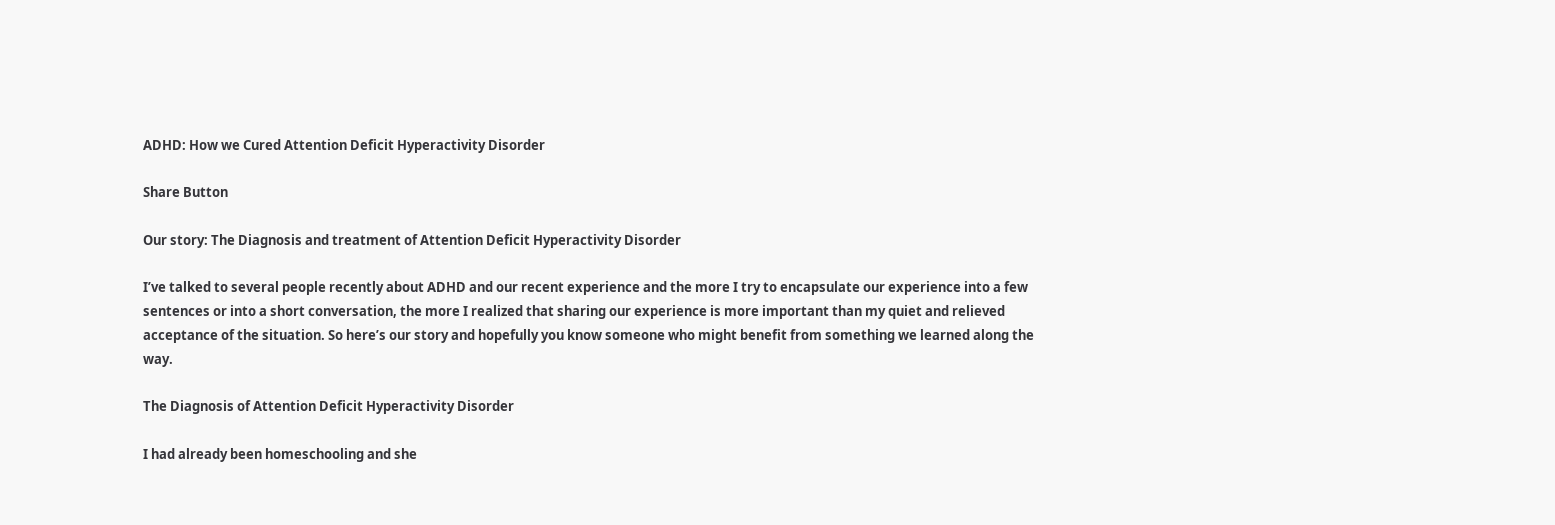ADHD: How we Cured Attention Deficit Hyperactivity Disorder

Share Button

Our story: The Diagnosis and treatment of Attention Deficit Hyperactivity Disorder

I’ve talked to several people recently about ADHD and our recent experience and the more I try to encapsulate our experience into a few sentences or into a short conversation, the more I realized that sharing our experience is more important than my quiet and relieved acceptance of the situation. So here’s our story and hopefully you know someone who might benefit from something we learned along the way.

The Diagnosis of Attention Deficit Hyperactivity Disorder

I had already been homeschooling and she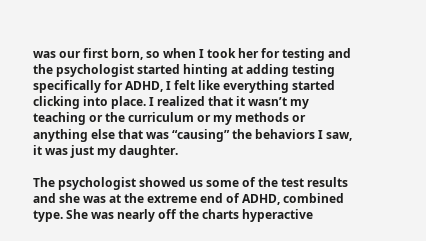was our first born, so when I took her for testing and the psychologist started hinting at adding testing specifically for ADHD, I felt like everything started clicking into place. I realized that it wasn’t my teaching or the curriculum or my methods or anything else that was “causing” the behaviors I saw, it was just my daughter.

The psychologist showed us some of the test results and she was at the extreme end of ADHD, combined type. She was nearly off the charts hyperactive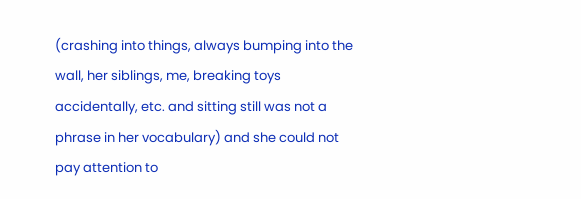(crashing into things, always bumping into the wall, her siblings, me, breaking toys accidentally, etc. and sitting still was not a phrase in her vocabulary) and she could not pay attention to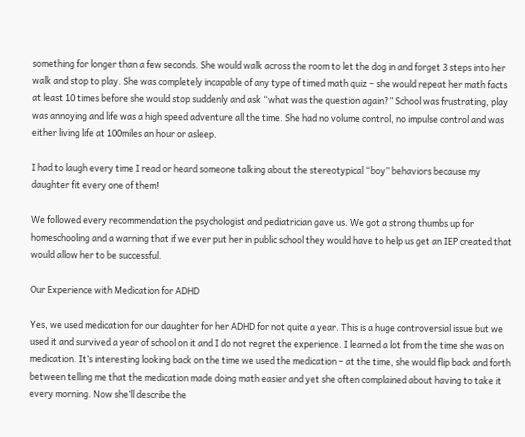something for longer than a few seconds. She would walk across the room to let the dog in and forget 3 steps into her walk and stop to play. She was completely incapable of any type of timed math quiz – she would repeat her math facts at least 10 times before she would stop suddenly and ask “what was the question again?” School was frustrating, play was annoying and life was a high speed adventure all the time. She had no volume control, no impulse control and was either living life at 100miles an hour or asleep.

I had to laugh every time I read or heard someone talking about the stereotypical “boy” behaviors because my daughter fit every one of them!

We followed every recommendation the psychologist and pediatrician gave us. We got a strong thumbs up for homeschooling and a warning that if we ever put her in public school they would have to help us get an IEP created that would allow her to be successful.

Our Experience with Medication for ADHD

Yes, we used medication for our daughter for her ADHD for not quite a year. This is a huge controversial issue but we used it and survived a year of school on it and I do not regret the experience. I learned a lot from the time she was on medication. It’s interesting looking back on the time we used the medication – at the time, she would flip back and forth between telling me that the medication made doing math easier and yet she often complained about having to take it every morning. Now she’ll describe the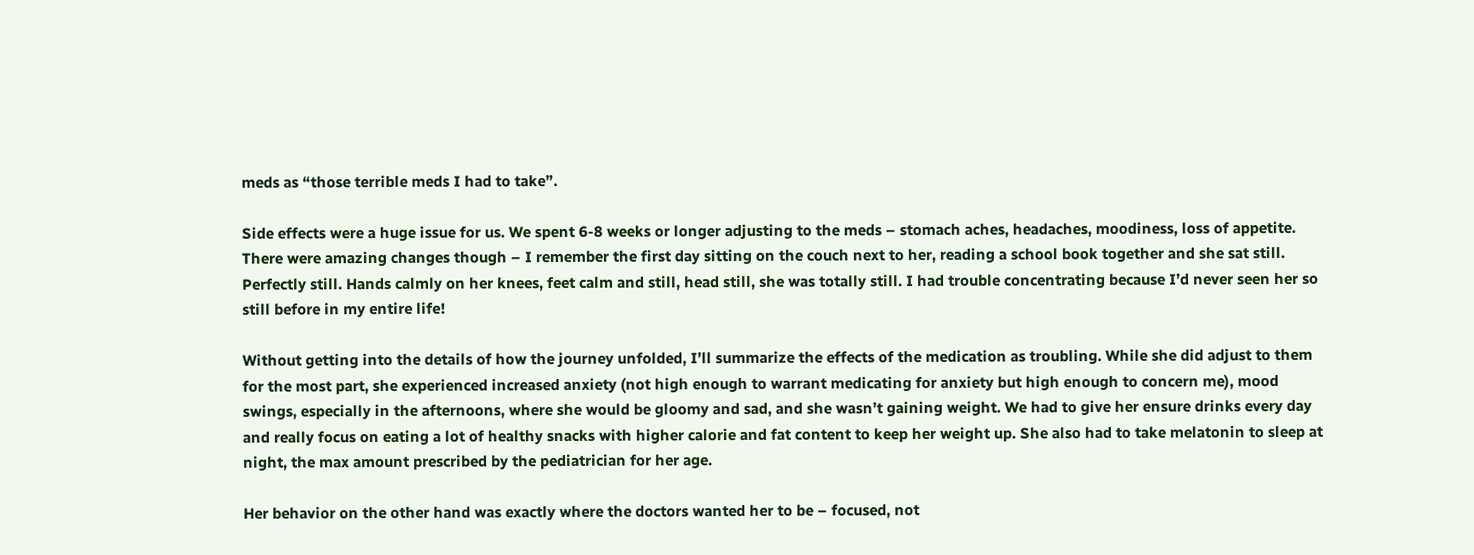meds as “those terrible meds I had to take”.

Side effects were a huge issue for us. We spent 6-8 weeks or longer adjusting to the meds – stomach aches, headaches, moodiness, loss of appetite. There were amazing changes though – I remember the first day sitting on the couch next to her, reading a school book together and she sat still. Perfectly still. Hands calmly on her knees, feet calm and still, head still, she was totally still. I had trouble concentrating because I’d never seen her so still before in my entire life!

Without getting into the details of how the journey unfolded, I’ll summarize the effects of the medication as troubling. While she did adjust to them for the most part, she experienced increased anxiety (not high enough to warrant medicating for anxiety but high enough to concern me), mood swings, especially in the afternoons, where she would be gloomy and sad, and she wasn’t gaining weight. We had to give her ensure drinks every day and really focus on eating a lot of healthy snacks with higher calorie and fat content to keep her weight up. She also had to take melatonin to sleep at night, the max amount prescribed by the pediatrician for her age.

Her behavior on the other hand was exactly where the doctors wanted her to be – focused, not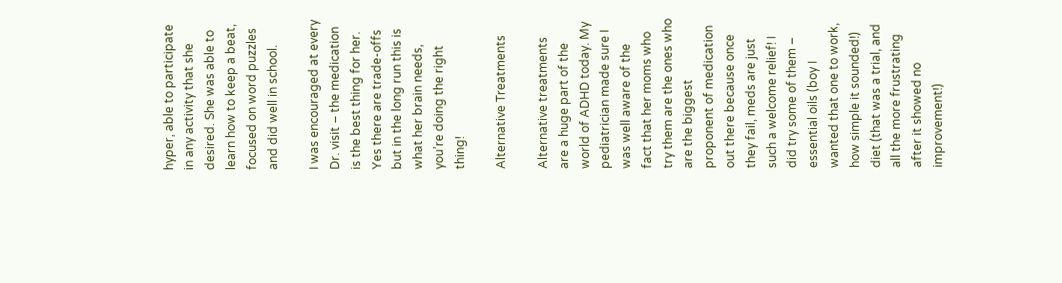hyper, able to participate in any activity that she desired. She was able to learn how to keep a beat, focused on word puzzles and did well in school.

I was encouraged at every Dr. visit – the medication is the best thing for her. Yes there are trade-offs but in the long run this is what her brain needs, you’re doing the right thing!

Alternative Treatments

Alternative treatments are a huge part of the world of ADHD today. My pediatrician made sure I was well aware of the fact that her moms who try them are the ones who are the biggest proponent of medication out there because once they fail, meds are just such a welcome relief! I did try some of them – essential oils (boy I wanted that one to work, how simple it sounded!) diet (that was a trial, and all the more frustrating after it showed no improvement!)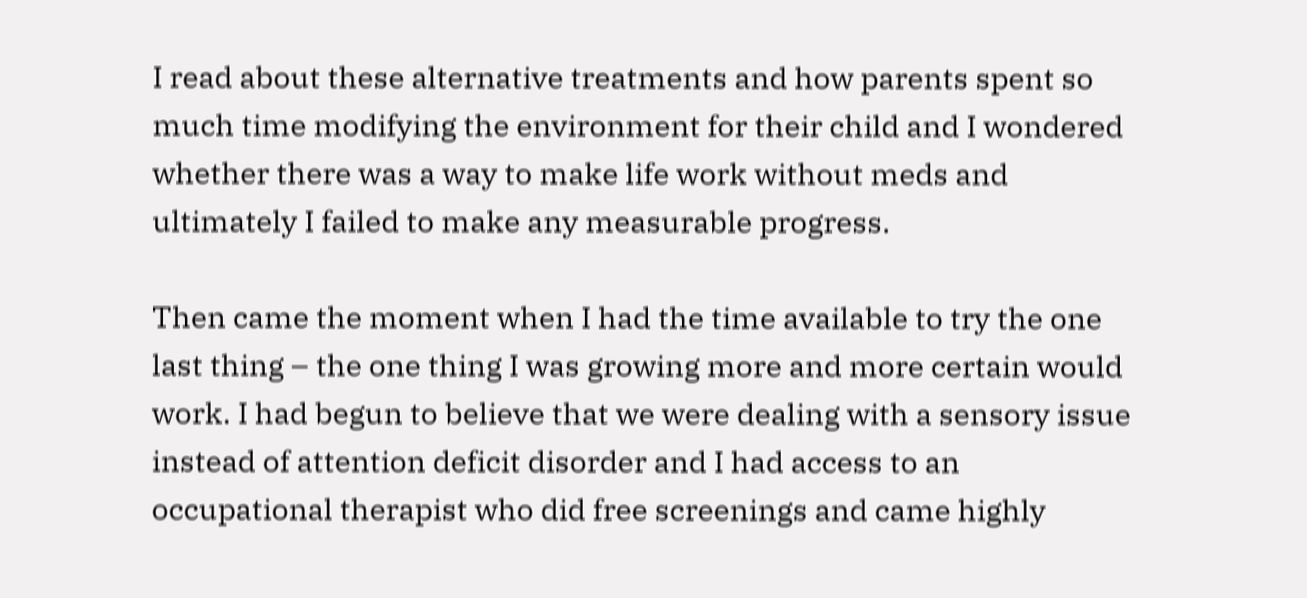I read about these alternative treatments and how parents spent so much time modifying the environment for their child and I wondered whether there was a way to make life work without meds and ultimately I failed to make any measurable progress.

Then came the moment when I had the time available to try the one last thing – the one thing I was growing more and more certain would work. I had begun to believe that we were dealing with a sensory issue instead of attention deficit disorder and I had access to an occupational therapist who did free screenings and came highly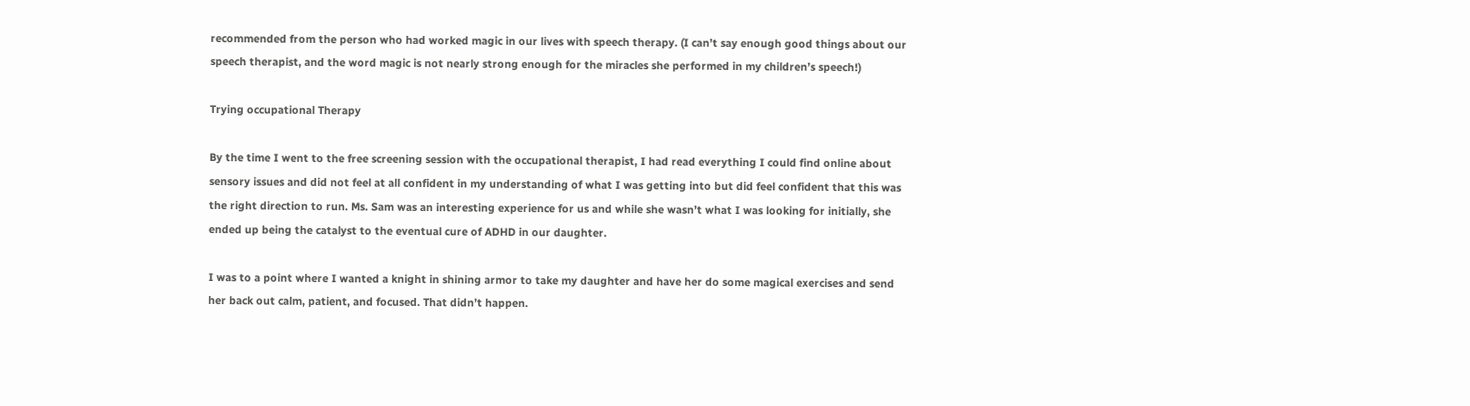recommended from the person who had worked magic in our lives with speech therapy. (I can’t say enough good things about our speech therapist, and the word magic is not nearly strong enough for the miracles she performed in my children’s speech!)

Trying occupational Therapy

By the time I went to the free screening session with the occupational therapist, I had read everything I could find online about sensory issues and did not feel at all confident in my understanding of what I was getting into but did feel confident that this was the right direction to run. Ms. Sam was an interesting experience for us and while she wasn’t what I was looking for initially, she ended up being the catalyst to the eventual cure of ADHD in our daughter.

I was to a point where I wanted a knight in shining armor to take my daughter and have her do some magical exercises and send her back out calm, patient, and focused. That didn’t happen.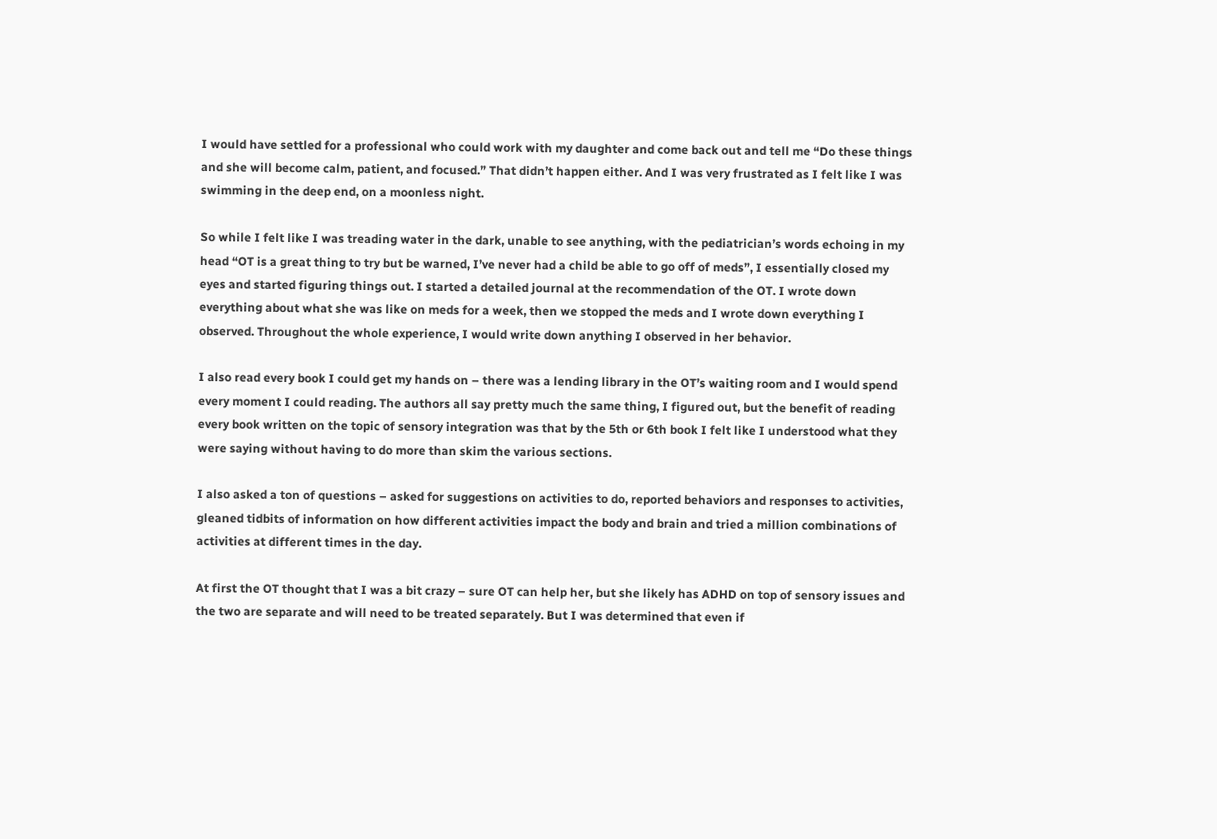I would have settled for a professional who could work with my daughter and come back out and tell me “Do these things and she will become calm, patient, and focused.” That didn’t happen either. And I was very frustrated as I felt like I was swimming in the deep end, on a moonless night.

So while I felt like I was treading water in the dark, unable to see anything, with the pediatrician’s words echoing in my head “OT is a great thing to try but be warned, I’ve never had a child be able to go off of meds”, I essentially closed my eyes and started figuring things out. I started a detailed journal at the recommendation of the OT. I wrote down everything about what she was like on meds for a week, then we stopped the meds and I wrote down everything I observed. Throughout the whole experience, I would write down anything I observed in her behavior.

I also read every book I could get my hands on – there was a lending library in the OT’s waiting room and I would spend every moment I could reading. The authors all say pretty much the same thing, I figured out, but the benefit of reading every book written on the topic of sensory integration was that by the 5th or 6th book I felt like I understood what they were saying without having to do more than skim the various sections.

I also asked a ton of questions – asked for suggestions on activities to do, reported behaviors and responses to activities, gleaned tidbits of information on how different activities impact the body and brain and tried a million combinations of activities at different times in the day.

At first the OT thought that I was a bit crazy – sure OT can help her, but she likely has ADHD on top of sensory issues and the two are separate and will need to be treated separately. But I was determined that even if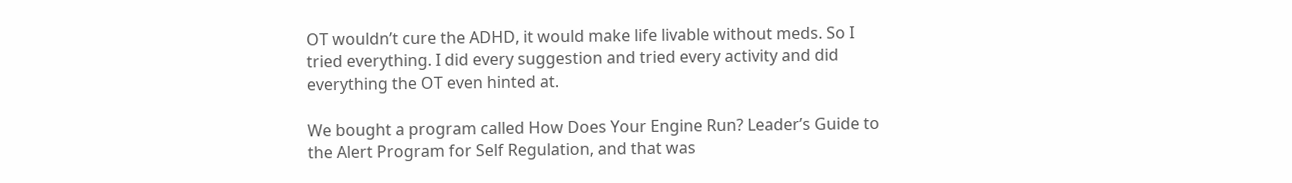OT wouldn’t cure the ADHD, it would make life livable without meds. So I tried everything. I did every suggestion and tried every activity and did everything the OT even hinted at.

We bought a program called How Does Your Engine Run? Leader’s Guide to the Alert Program for Self Regulation, and that was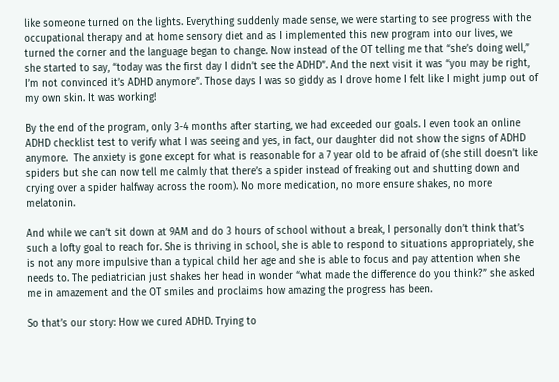like someone turned on the lights. Everything suddenly made sense, we were starting to see progress with the occupational therapy and at home sensory diet and as I implemented this new program into our lives, we turned the corner and the language began to change. Now instead of the OT telling me that “she’s doing well,” she started to say, “today was the first day I didn’t see the ADHD”. And the next visit it was “you may be right, I’m not convinced it’s ADHD anymore”. Those days I was so giddy as I drove home I felt like I might jump out of my own skin. It was working!

By the end of the program, only 3-4 months after starting, we had exceeded our goals. I even took an online ADHD checklist test to verify what I was seeing and yes, in fact, our daughter did not show the signs of ADHD anymore.  The anxiety is gone except for what is reasonable for a 7 year old to be afraid of (she still doesn’t like spiders but she can now tell me calmly that there’s a spider instead of freaking out and shutting down and crying over a spider halfway across the room). No more medication, no more ensure shakes, no more melatonin.

And while we can’t sit down at 9AM and do 3 hours of school without a break, I personally don’t think that’s such a lofty goal to reach for. She is thriving in school, she is able to respond to situations appropriately, she is not any more impulsive than a typical child her age and she is able to focus and pay attention when she needs to. The pediatrician just shakes her head in wonder “what made the difference do you think?” she asked me in amazement and the OT smiles and proclaims how amazing the progress has been.

So that’s our story: How we cured ADHD. Trying to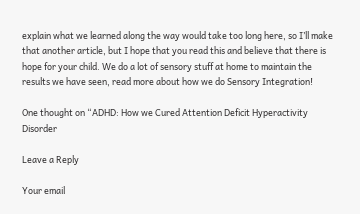explain what we learned along the way would take too long here, so I’ll make that another article, but I hope that you read this and believe that there is hope for your child. We do a lot of sensory stuff at home to maintain the results we have seen, read more about how we do Sensory Integration!

One thought on “ADHD: How we Cured Attention Deficit Hyperactivity Disorder

Leave a Reply

Your email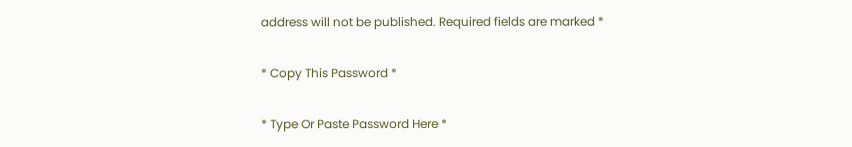address will not be published. Required fields are marked *

* Copy This Password *

* Type Or Paste Password Here *